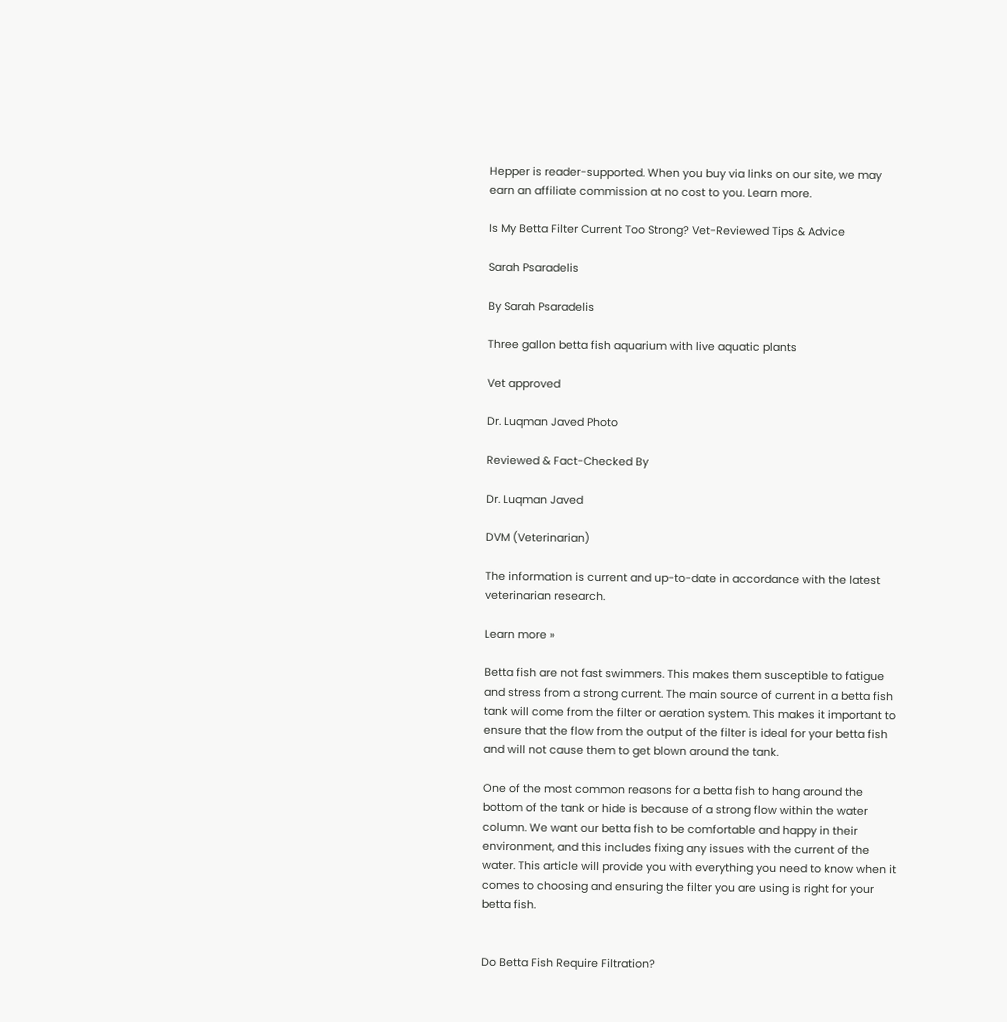Hepper is reader-supported. When you buy via links on our site, we may earn an affiliate commission at no cost to you. Learn more.

Is My Betta Filter Current Too Strong? Vet-Reviewed Tips & Advice

Sarah Psaradelis

By Sarah Psaradelis

Three gallon betta fish aquarium with live aquatic plants

Vet approved

Dr. Luqman Javed Photo

Reviewed & Fact-Checked By

Dr. Luqman Javed

DVM (Veterinarian)

The information is current and up-to-date in accordance with the latest veterinarian research.

Learn more »

Betta fish are not fast swimmers. This makes them susceptible to fatigue and stress from a strong current. The main source of current in a betta fish tank will come from the filter or aeration system. This makes it important to ensure that the flow from the output of the filter is ideal for your betta fish and will not cause them to get blown around the tank.

One of the most common reasons for a betta fish to hang around the bottom of the tank or hide is because of a strong flow within the water column. We want our betta fish to be comfortable and happy in their environment, and this includes fixing any issues with the current of the water. This article will provide you with everything you need to know when it comes to choosing and ensuring the filter you are using is right for your betta fish.


Do Betta Fish Require Filtration?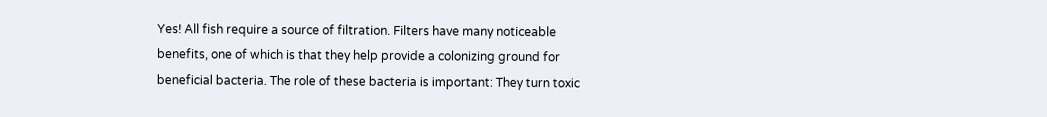Yes! All fish require a source of filtration. Filters have many noticeable benefits, one of which is that they help provide a colonizing ground for beneficial bacteria. The role of these bacteria is important: They turn toxic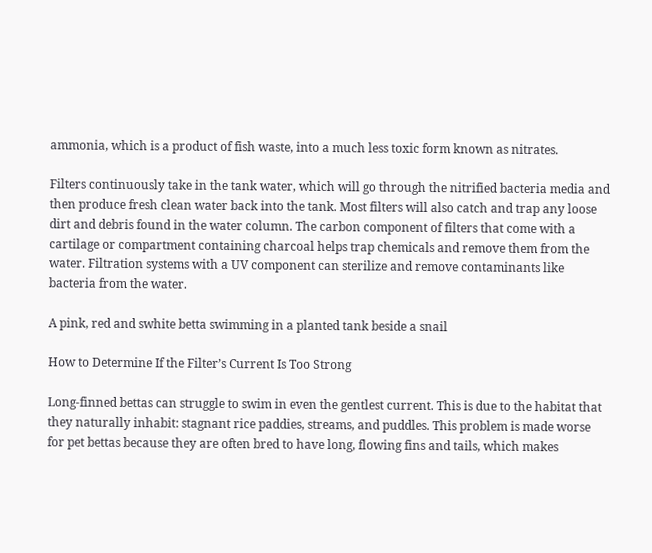ammonia, which is a product of fish waste, into a much less toxic form known as nitrates.

Filters continuously take in the tank water, which will go through the nitrified bacteria media and then produce fresh clean water back into the tank. Most filters will also catch and trap any loose dirt and debris found in the water column. The carbon component of filters that come with a cartilage or compartment containing charcoal helps trap chemicals and remove them from the water. Filtration systems with a UV component can sterilize and remove contaminants like bacteria from the water.

A pink, red and swhite betta swimming in a planted tank beside a snail

How to Determine If the Filter’s Current Is Too Strong

Long-finned bettas can struggle to swim in even the gentlest current. This is due to the habitat that they naturally inhabit: stagnant rice paddies, streams, and puddles. This problem is made worse for pet bettas because they are often bred to have long, flowing fins and tails, which makes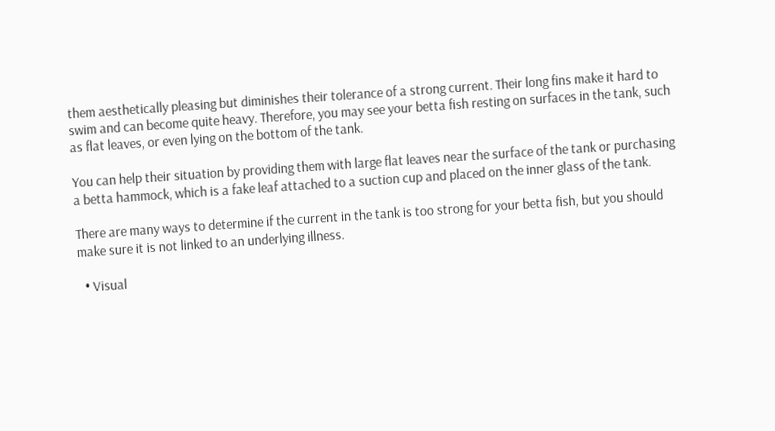them aesthetically pleasing but diminishes their tolerance of a strong current. Their long fins make it hard to swim and can become quite heavy. Therefore, you may see your betta fish resting on surfaces in the tank, such as flat leaves, or even lying on the bottom of the tank.

You can help their situation by providing them with large flat leaves near the surface of the tank or purchasing a betta hammock, which is a fake leaf attached to a suction cup and placed on the inner glass of the tank.

There are many ways to determine if the current in the tank is too strong for your betta fish, but you should make sure it is not linked to an underlying illness.

  • Visual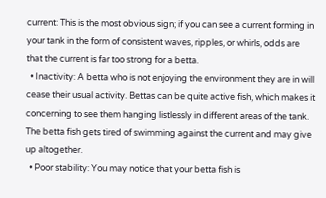current: This is the most obvious sign; if you can see a current forming in your tank in the form of consistent waves, ripples, or whirls, odds are that the current is far too strong for a betta.
  • Inactivity: A betta who is not enjoying the environment they are in will cease their usual activity. Bettas can be quite active fish, which makes it concerning to see them hanging listlessly in different areas of the tank. The betta fish gets tired of swimming against the current and may give up altogether.
  • Poor stability: You may notice that your betta fish is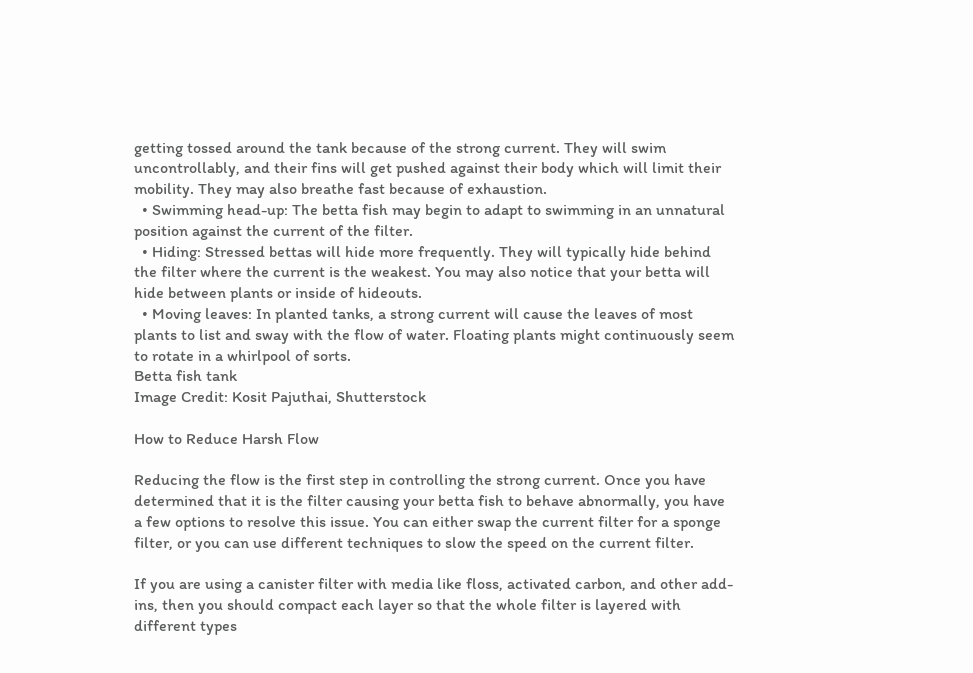getting tossed around the tank because of the strong current. They will swim uncontrollably, and their fins will get pushed against their body which will limit their mobility. They may also breathe fast because of exhaustion.
  • Swimming head-up: The betta fish may begin to adapt to swimming in an unnatural position against the current of the filter.
  • Hiding: Stressed bettas will hide more frequently. They will typically hide behind the filter where the current is the weakest. You may also notice that your betta will hide between plants or inside of hideouts.
  • Moving leaves: In planted tanks, a strong current will cause the leaves of most plants to list and sway with the flow of water. Floating plants might continuously seem to rotate in a whirlpool of sorts.
Betta fish tank
Image Credit: Kosit Pajuthai, Shutterstock

How to Reduce Harsh Flow

Reducing the flow is the first step in controlling the strong current. Once you have determined that it is the filter causing your betta fish to behave abnormally, you have a few options to resolve this issue. You can either swap the current filter for a sponge filter, or you can use different techniques to slow the speed on the current filter.

If you are using a canister filter with media like floss, activated carbon, and other add-ins, then you should compact each layer so that the whole filter is layered with different types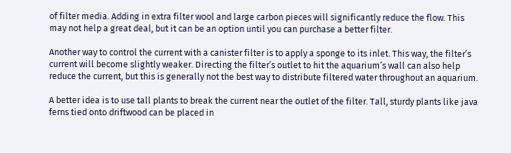of filter media. Adding in extra filter wool and large carbon pieces will significantly reduce the flow. This may not help a great deal, but it can be an option until you can purchase a better filter.

Another way to control the current with a canister filter is to apply a sponge to its inlet. This way, the filter’s current will become slightly weaker. Directing the filter’s outlet to hit the aquarium’s wall can also help reduce the current, but this is generally not the best way to distribute filtered water throughout an aquarium.

A better idea is to use tall plants to break the current near the outlet of the filter. Tall, sturdy plants like java ferns tied onto driftwood can be placed in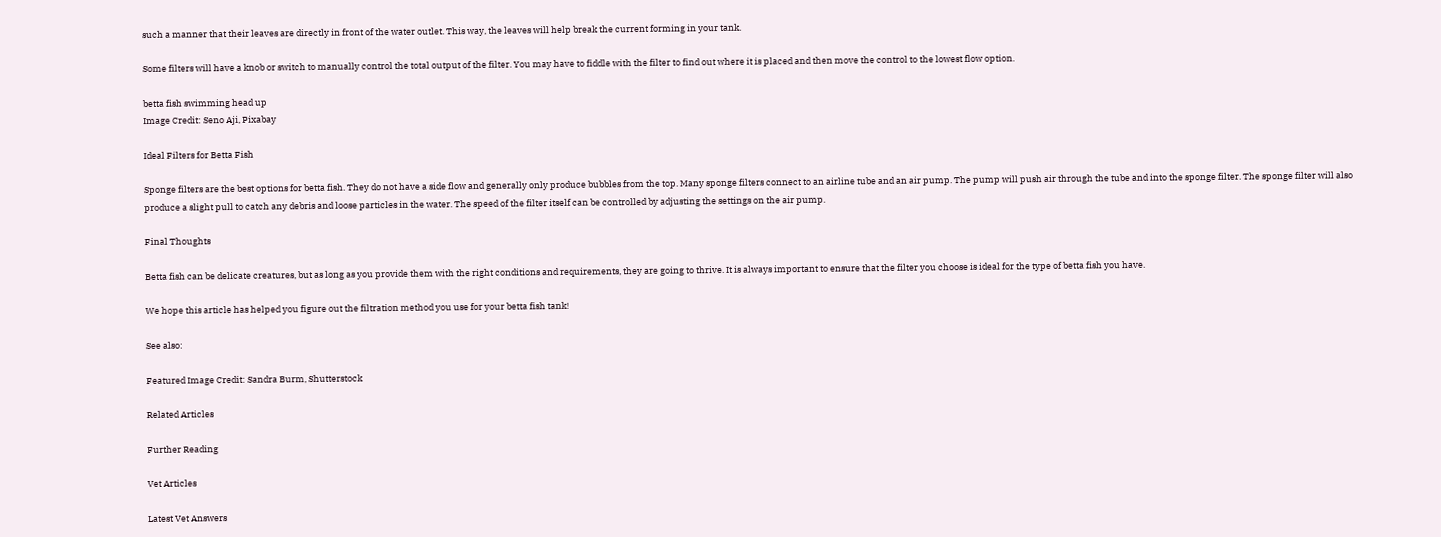such a manner that their leaves are directly in front of the water outlet. This way, the leaves will help break the current forming in your tank.

Some filters will have a knob or switch to manually control the total output of the filter. You may have to fiddle with the filter to find out where it is placed and then move the control to the lowest flow option.

betta fish swimming head up
Image Credit: Seno Aji, Pixabay

Ideal Filters for Betta Fish

Sponge filters are the best options for betta fish. They do not have a side flow and generally only produce bubbles from the top. Many sponge filters connect to an airline tube and an air pump. The pump will push air through the tube and into the sponge filter. The sponge filter will also produce a slight pull to catch any debris and loose particles in the water. The speed of the filter itself can be controlled by adjusting the settings on the air pump.

Final Thoughts

Betta fish can be delicate creatures, but as long as you provide them with the right conditions and requirements, they are going to thrive. It is always important to ensure that the filter you choose is ideal for the type of betta fish you have.

We hope this article has helped you figure out the filtration method you use for your betta fish tank!

See also:

Featured Image Credit: Sandra Burm, Shutterstock

Related Articles

Further Reading

Vet Articles

Latest Vet Answers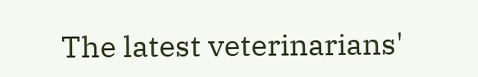The latest veterinarians'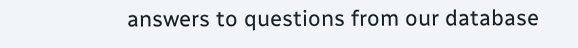answers to questions from our database